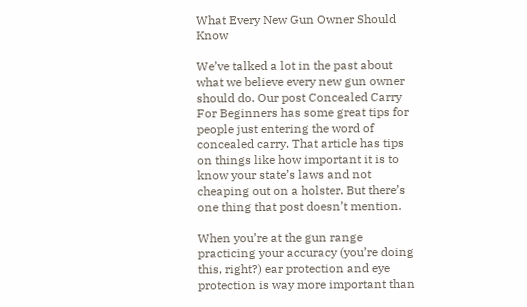What Every New Gun Owner Should Know

We’ve talked a lot in the past about what we believe every new gun owner should do. Our post Concealed Carry For Beginners has some great tips for people just entering the word of concealed carry. That article has tips on things like how important it is to know your state’s laws and not cheaping out on a holster. But there’s one thing that post doesn’t mention.

When you’re at the gun range practicing your accuracy (you’re doing this, right?) ear protection and eye protection is way more important than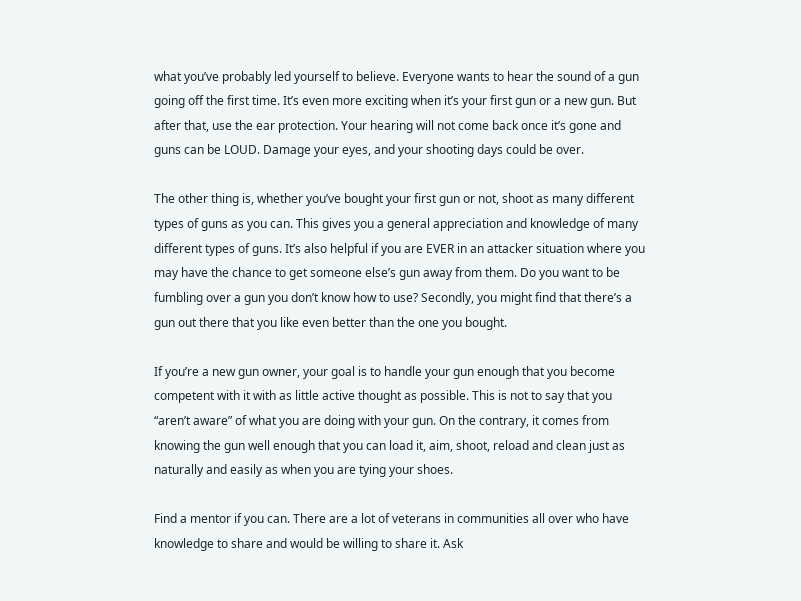what you’ve probably led yourself to believe. Everyone wants to hear the sound of a gun going off the first time. It’s even more exciting when it’s your first gun or a new gun. But after that, use the ear protection. Your hearing will not come back once it’s gone and guns can be LOUD. Damage your eyes, and your shooting days could be over.

The other thing is, whether you’ve bought your first gun or not, shoot as many different types of guns as you can. This gives you a general appreciation and knowledge of many different types of guns. It’s also helpful if you are EVER in an attacker situation where you may have the chance to get someone else’s gun away from them. Do you want to be fumbling over a gun you don’t know how to use? Secondly, you might find that there’s a gun out there that you like even better than the one you bought.

If you’re a new gun owner, your goal is to handle your gun enough that you become competent with it with as little active thought as possible. This is not to say that you “aren’t aware” of what you are doing with your gun. On the contrary, it comes from knowing the gun well enough that you can load it, aim, shoot, reload and clean just as naturally and easily as when you are tying your shoes.

Find a mentor if you can. There are a lot of veterans in communities all over who have knowledge to share and would be willing to share it. Ask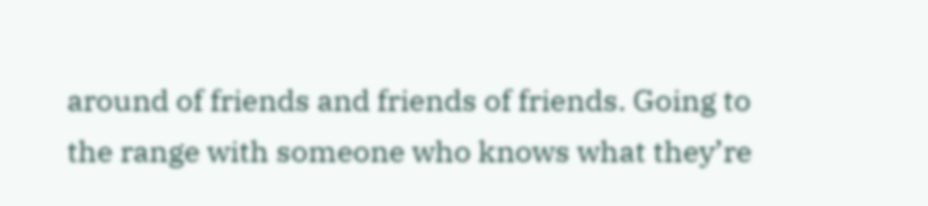around of friends and friends of friends. Going to the range with someone who knows what they’re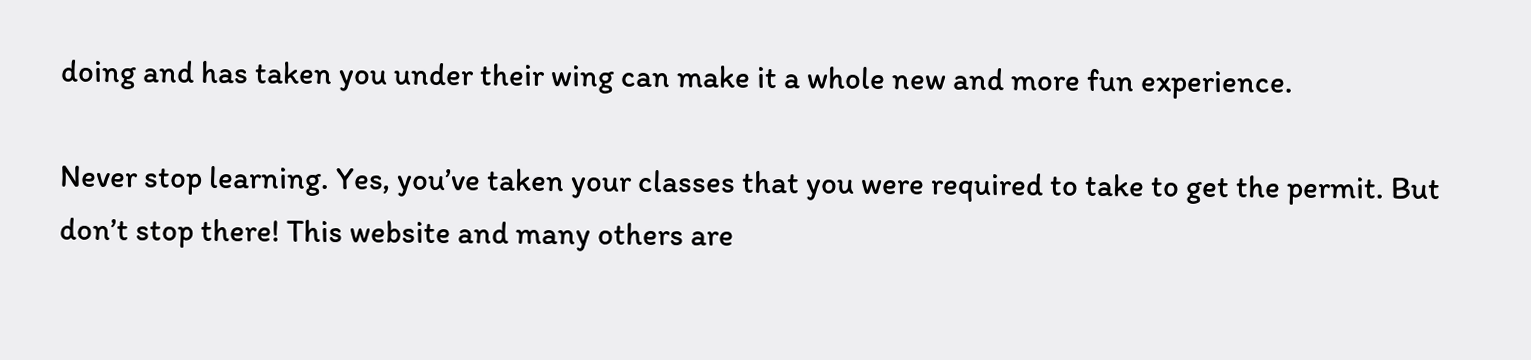doing and has taken you under their wing can make it a whole new and more fun experience.

Never stop learning. Yes, you’ve taken your classes that you were required to take to get the permit. But don’t stop there! This website and many others are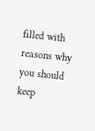filled with reasons why you should keep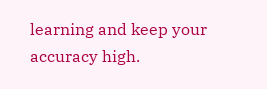learning and keep your accuracy high.